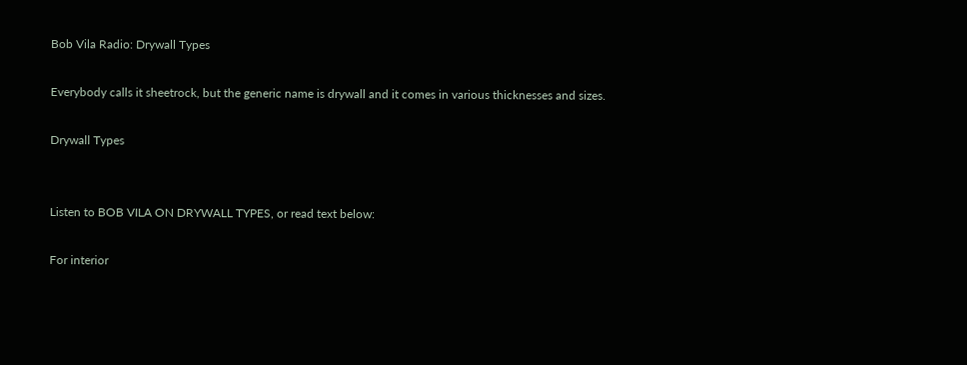Bob Vila Radio: Drywall Types

Everybody calls it sheetrock, but the generic name is drywall and it comes in various thicknesses and sizes.

Drywall Types


Listen to BOB VILA ON DRYWALL TYPES, or read text below:

For interior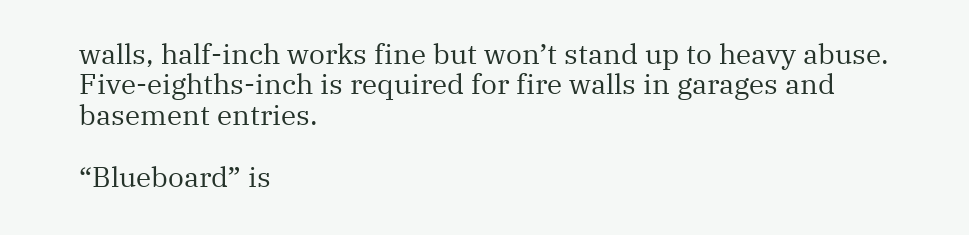walls, half-inch works fine but won’t stand up to heavy abuse. Five-eighths-inch is required for fire walls in garages and basement entries.

“Blueboard” is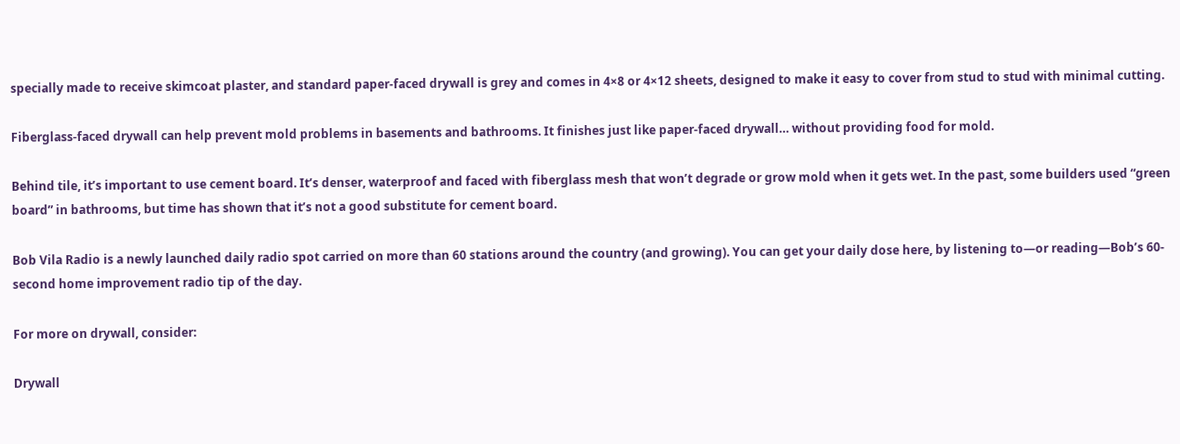specially made to receive skimcoat plaster, and standard paper-faced drywall is grey and comes in 4×8 or 4×12 sheets, designed to make it easy to cover from stud to stud with minimal cutting.

Fiberglass-faced drywall can help prevent mold problems in basements and bathrooms. It finishes just like paper-faced drywall… without providing food for mold.

Behind tile, it’s important to use cement board. It’s denser, waterproof and faced with fiberglass mesh that won’t degrade or grow mold when it gets wet. In the past, some builders used “green board” in bathrooms, but time has shown that it’s not a good substitute for cement board.

Bob Vila Radio is a newly launched daily radio spot carried on more than 60 stations around the country (and growing). You can get your daily dose here, by listening to—or reading—Bob’s 60-second home improvement radio tip of the day.

For more on drywall, consider:

Drywall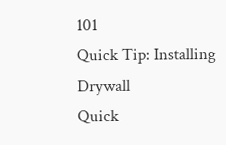101
Quick Tip: Installing Drywall
Quick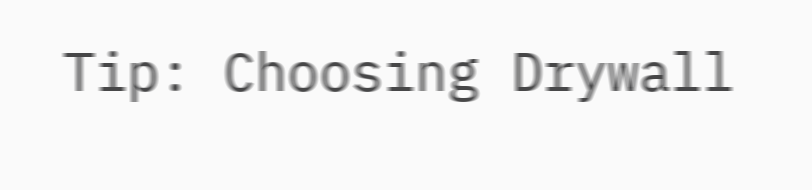Tip: Choosing Drywall